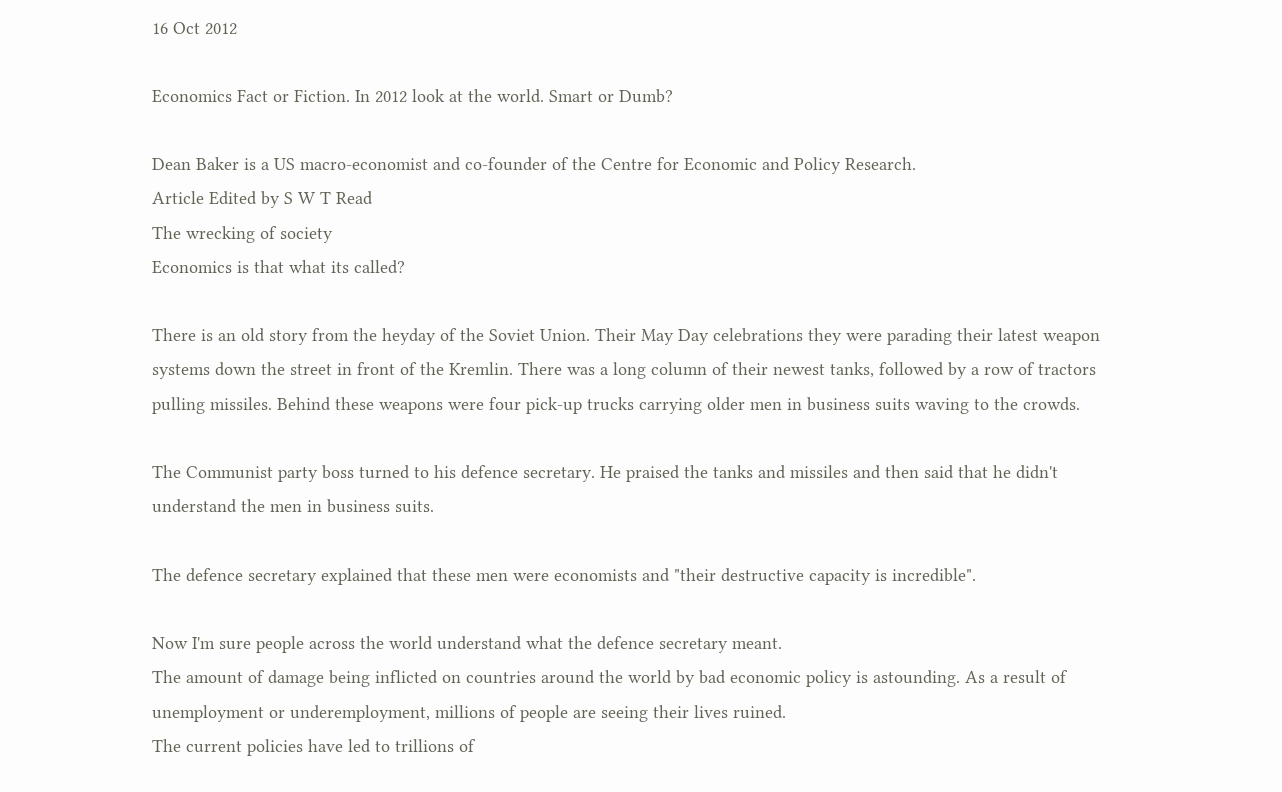16 Oct 2012

Economics Fact or Fiction. In 2012 look at the world. Smart or Dumb?

Dean Baker is a US macro-economist and co-founder of the Centre for Economic and Policy Research.
Article Edited by S W T Read
The wrecking of society
Economics is that what its called?

There is an old story from the heyday of the Soviet Union. Their May Day celebrations they were parading their latest weapon systems down the street in front of the Kremlin. There was a long column of their newest tanks, followed by a row of tractors pulling missiles. Behind these weapons were four pick-up trucks carrying older men in business suits waving to the crowds.

The Communist party boss turned to his defence secretary. He praised the tanks and missiles and then said that he didn't understand the men in business suits.

The defence secretary explained that these men were economists and "their destructive capacity is incredible".

Now I'm sure people across the world understand what the defence secretary meant.
The amount of damage being inflicted on countries around the world by bad economic policy is astounding. As a result of unemployment or underemployment, millions of people are seeing their lives ruined.
The current policies have led to trillions of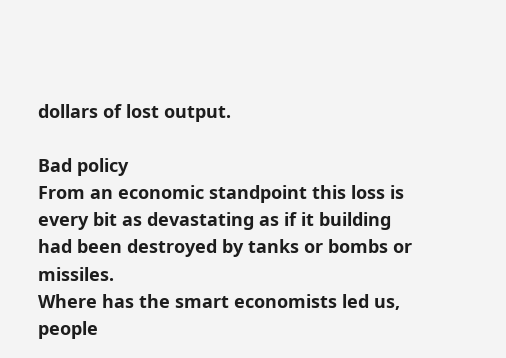dollars of lost output.

Bad policy
From an economic standpoint this loss is every bit as devastating as if it building had been destroyed by tanks or bombs or missiles.
Where has the smart economists led us, people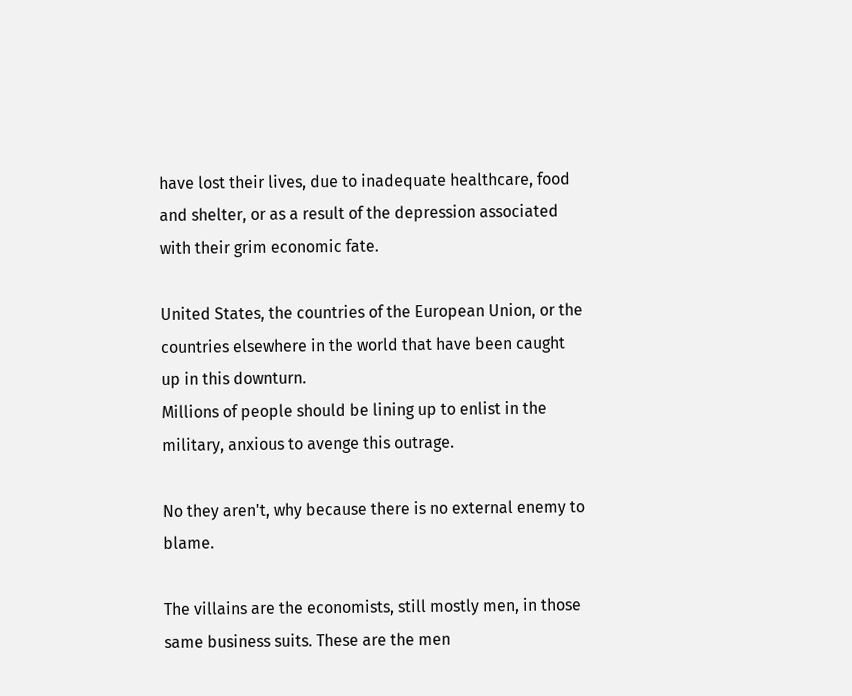have lost their lives, due to inadequate healthcare, food and shelter, or as a result of the depression associated with their grim economic fate.

United States, the countries of the European Union, or the countries elsewhere in the world that have been caught up in this downturn.
Millions of people should be lining up to enlist in the military, anxious to avenge this outrage.

No they aren't, why because there is no external enemy to blame.

The villains are the economists, still mostly men, in those same business suits. These are the men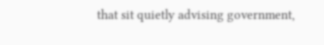that sit quietly advising government,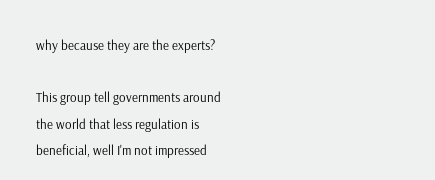why because they are the experts?

This group tell governments around the world that less regulation is beneficial, well I'm not impressed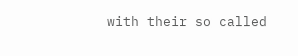with their so called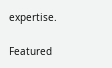expertise.

Featured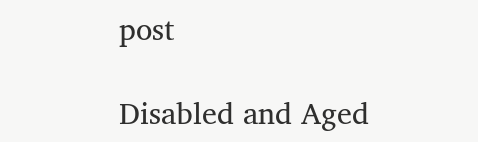post

Disabled and Aged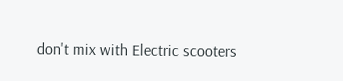don't mix with Electric scooters